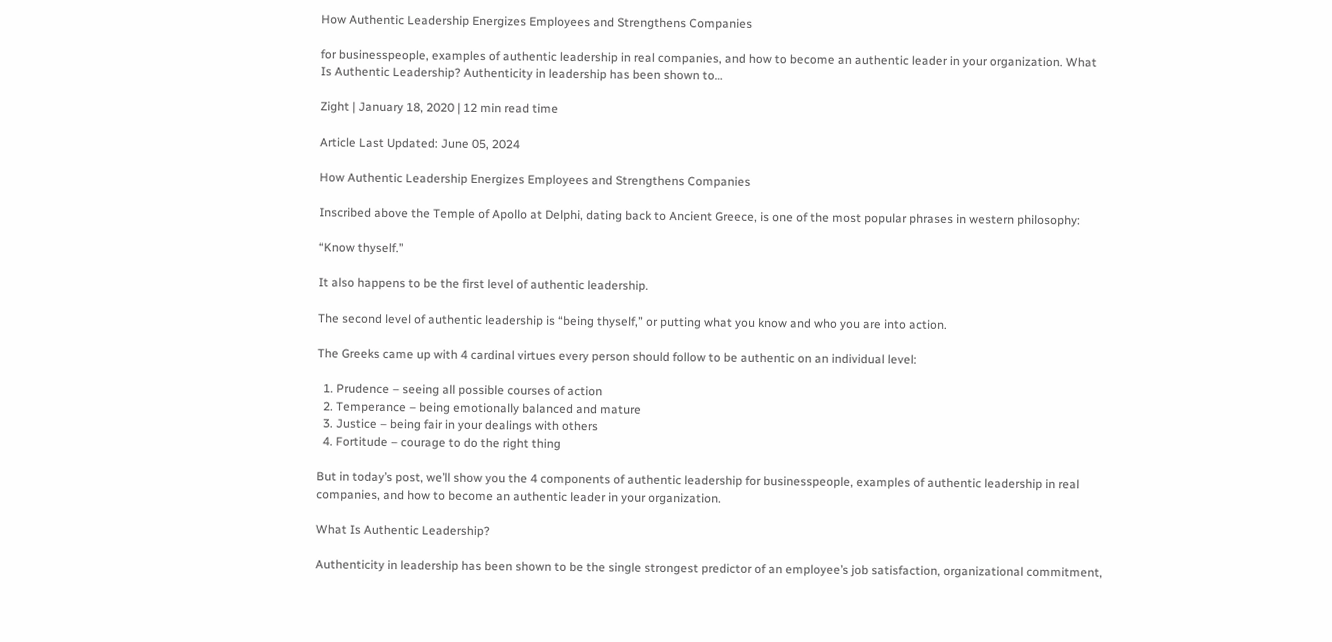How Authentic Leadership Energizes Employees and Strengthens Companies

for businesspeople, examples of authentic leadership in real companies, and how to become an authentic leader in your organization. What Is Authentic Leadership? Authenticity in leadership has been shown to…

Zight | January 18, 2020 | 12 min read time

Article Last Updated: June 05, 2024

How Authentic Leadership Energizes Employees and Strengthens Companies

Inscribed above the Temple of Apollo at Delphi, dating back to Ancient Greece, is one of the most popular phrases in western philosophy:

“Know thyself.”

It also happens to be the first level of authentic leadership.

The second level of authentic leadership is “being thyself,” or putting what you know and who you are into action.

The Greeks came up with 4 cardinal virtues every person should follow to be authentic on an individual level:

  1. Prudence – seeing all possible courses of action
  2. Temperance – being emotionally balanced and mature
  3. Justice – being fair in your dealings with others
  4. Fortitude – courage to do the right thing

But in today’s post, we’ll show you the 4 components of authentic leadership for businesspeople, examples of authentic leadership in real companies, and how to become an authentic leader in your organization.

What Is Authentic Leadership?

Authenticity in leadership has been shown to be the single strongest predictor of an employee’s job satisfaction, organizational commitment,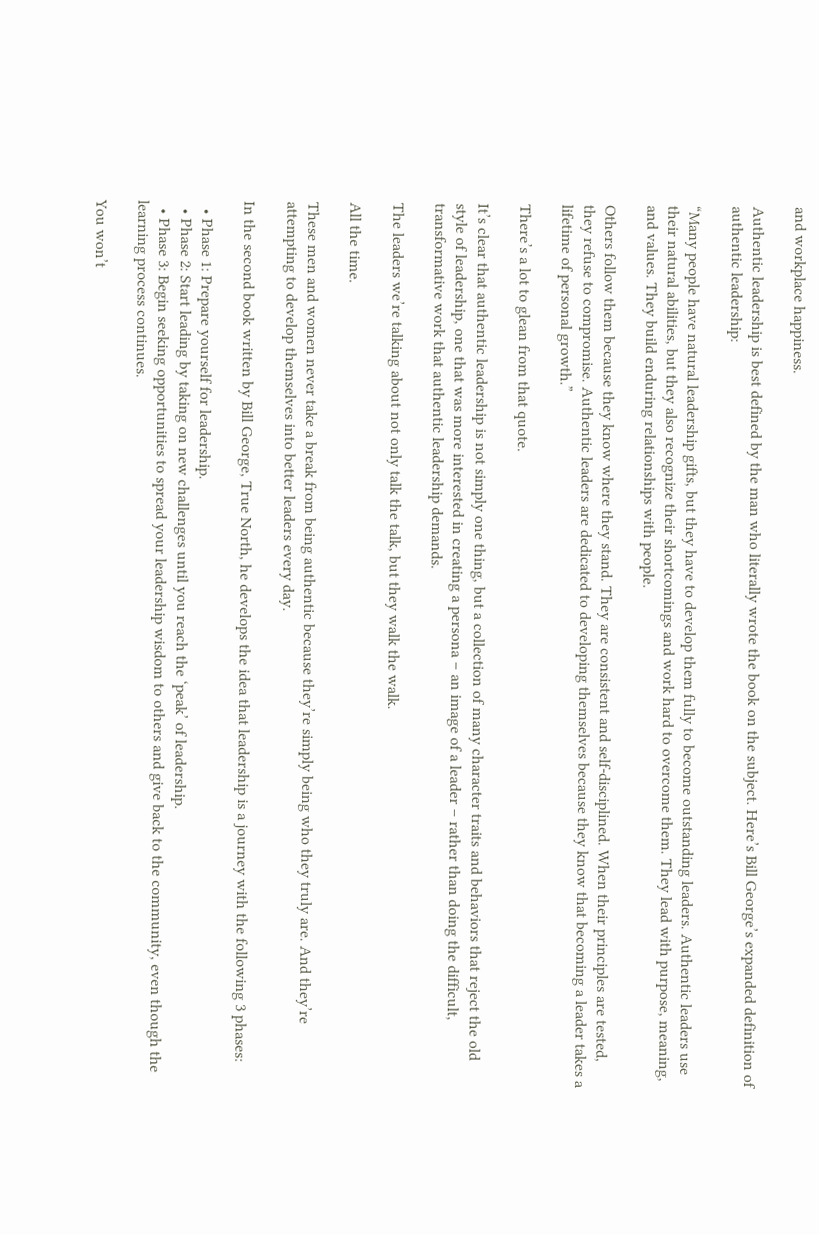and workplace happiness.

Authentic leadership is best defined by the man who literally wrote the book on the subject. Here’s Bill George’s expanded definition of authentic leadership:

“Many people have natural leadership gifts, but they have to develop them fully to become outstanding leaders. Authentic leaders use their natural abilities, but they also recognize their shortcomings and work hard to overcome them. They lead with purpose, meaning, and values. They build enduring relationships with people.

Others follow them because they know where they stand. They are consistent and self-disciplined. When their principles are tested, they refuse to compromise. Authentic leaders are dedicated to developing themselves because they know that becoming a leader takes a lifetime of personal growth.”

There’s a lot to glean from that quote.

It’s clear that authentic leadership is not simply one thing, but a collection of many character traits and behaviors that reject the old style of leadership, one that was more interested in creating a persona – an image of a leader – rather than doing the difficult, transformative work that authentic leadership demands.

The leaders we’re talking about not only talk the talk, but they walk the walk.

All the time.

These men and women never take a break from being authentic because they’re simply being who they truly are. And they’re attempting to develop themselves into better leaders every day.

In the second book written by Bill George, True North, he develops the idea that leadership is a journey with the following 3 phases:

  • Phase 1: Prepare yourself for leadership.
  • Phase 2: Start leading by taking on new challenges until you reach the ‘peak’ of leadership.
  • Phase 3: Begin seeking opportunities to spread your leadership wisdom to others and give back to the community, even though the learning process continues.

You won’t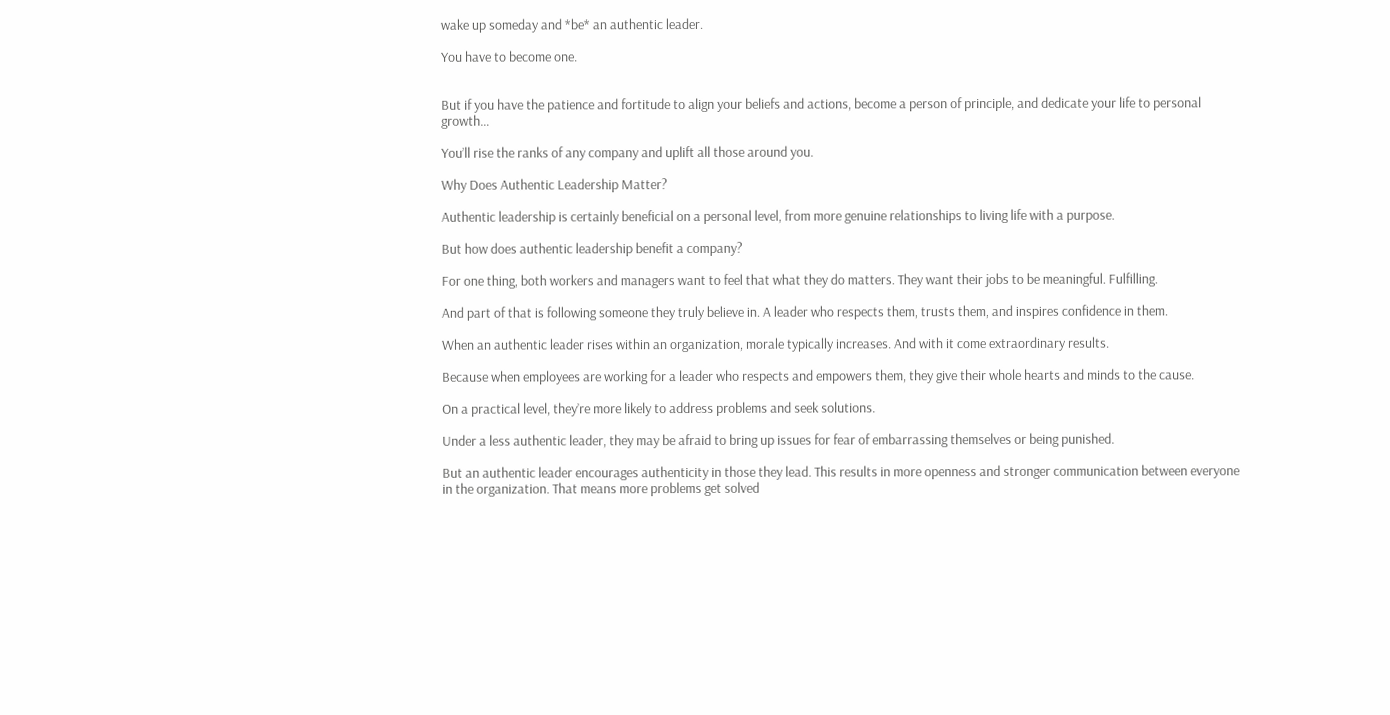wake up someday and *be* an authentic leader.

You have to become one.


But if you have the patience and fortitude to align your beliefs and actions, become a person of principle, and dedicate your life to personal growth…

You’ll rise the ranks of any company and uplift all those around you.

Why Does Authentic Leadership Matter?

Authentic leadership is certainly beneficial on a personal level, from more genuine relationships to living life with a purpose.

But how does authentic leadership benefit a company?

For one thing, both workers and managers want to feel that what they do matters. They want their jobs to be meaningful. Fulfilling.

And part of that is following someone they truly believe in. A leader who respects them, trusts them, and inspires confidence in them.

When an authentic leader rises within an organization, morale typically increases. And with it come extraordinary results.

Because when employees are working for a leader who respects and empowers them, they give their whole hearts and minds to the cause.

On a practical level, they’re more likely to address problems and seek solutions.

Under a less authentic leader, they may be afraid to bring up issues for fear of embarrassing themselves or being punished.

But an authentic leader encourages authenticity in those they lead. This results in more openness and stronger communication between everyone in the organization. That means more problems get solved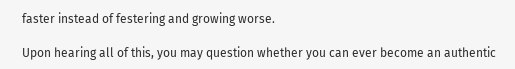faster instead of festering and growing worse.

Upon hearing all of this, you may question whether you can ever become an authentic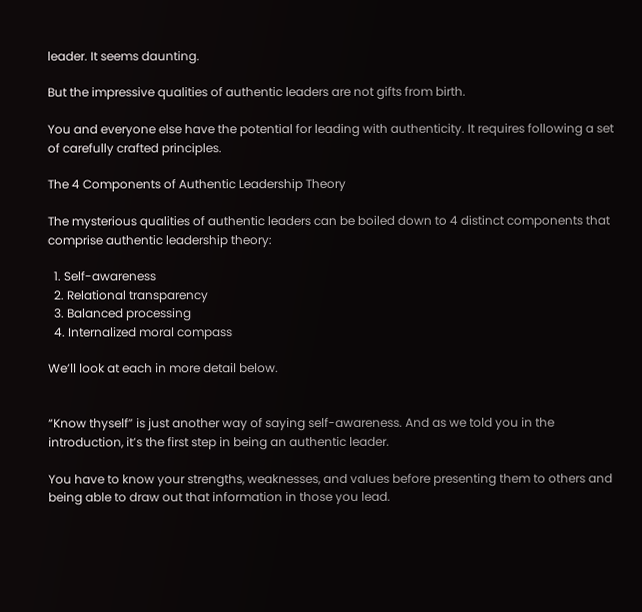leader. It seems daunting.

But the impressive qualities of authentic leaders are not gifts from birth.

You and everyone else have the potential for leading with authenticity. It requires following a set of carefully crafted principles.

The 4 Components of Authentic Leadership Theory

The mysterious qualities of authentic leaders can be boiled down to 4 distinct components that comprise authentic leadership theory:

  1. Self-awareness
  2. Relational transparency
  3. Balanced processing
  4. Internalized moral compass

We’ll look at each in more detail below.


“Know thyself” is just another way of saying self-awareness. And as we told you in the introduction, it’s the first step in being an authentic leader.

You have to know your strengths, weaknesses, and values before presenting them to others and being able to draw out that information in those you lead.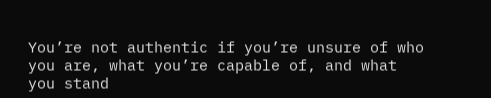You’re not authentic if you’re unsure of who you are, what you’re capable of, and what you stand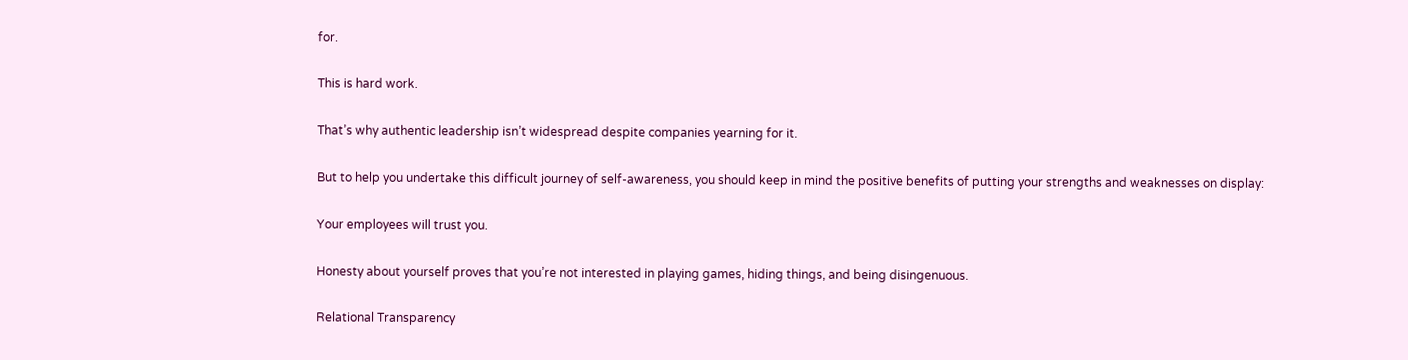for.

This is hard work.

That’s why authentic leadership isn’t widespread despite companies yearning for it.

But to help you undertake this difficult journey of self-awareness, you should keep in mind the positive benefits of putting your strengths and weaknesses on display:

Your employees will trust you.

Honesty about yourself proves that you’re not interested in playing games, hiding things, and being disingenuous.

Relational Transparency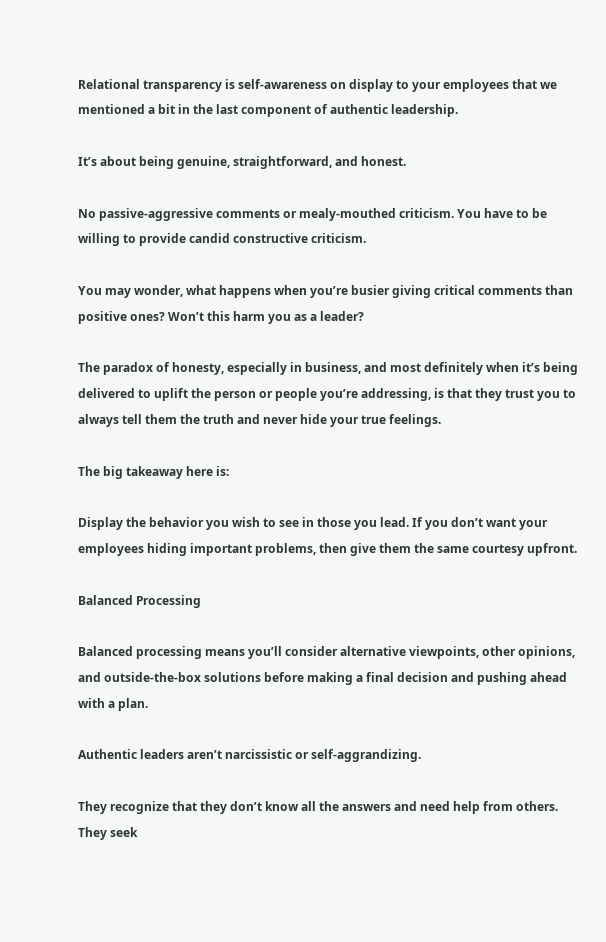Relational transparency is self-awareness on display to your employees that we mentioned a bit in the last component of authentic leadership.

It’s about being genuine, straightforward, and honest.

No passive-aggressive comments or mealy-mouthed criticism. You have to be willing to provide candid constructive criticism.

You may wonder, what happens when you’re busier giving critical comments than positive ones? Won’t this harm you as a leader?

The paradox of honesty, especially in business, and most definitely when it’s being delivered to uplift the person or people you’re addressing, is that they trust you to always tell them the truth and never hide your true feelings.

The big takeaway here is:

Display the behavior you wish to see in those you lead. If you don’t want your employees hiding important problems, then give them the same courtesy upfront.

Balanced Processing

Balanced processing means you’ll consider alternative viewpoints, other opinions, and outside-the-box solutions before making a final decision and pushing ahead with a plan.

Authentic leaders aren’t narcissistic or self-aggrandizing.

They recognize that they don’t know all the answers and need help from others. They seek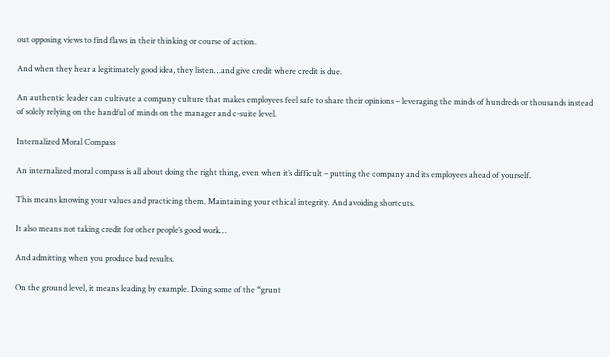out opposing views to find flaws in their thinking or course of action.

And when they hear a legitimately good idea, they listen…and give credit where credit is due.

An authentic leader can cultivate a company culture that makes employees feel safe to share their opinions – leveraging the minds of hundreds or thousands instead of solely relying on the handful of minds on the manager and c-suite level.

Internalized Moral Compass

An internalized moral compass is all about doing the right thing, even when it’s difficult – putting the company and its employees ahead of yourself.

This means knowing your values and practicing them. Maintaining your ethical integrity. And avoiding shortcuts.

It also means not taking credit for other people’s good work…

And admitting when you produce bad results.

On the ground level, it means leading by example. Doing some of the “grunt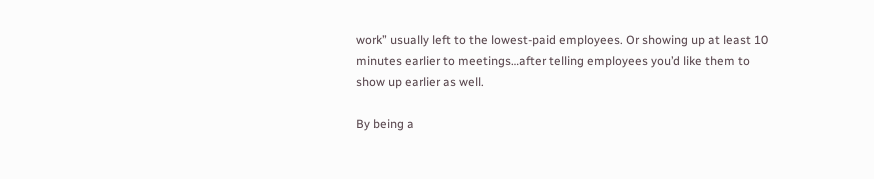work” usually left to the lowest-paid employees. Or showing up at least 10 minutes earlier to meetings…after telling employees you’d like them to show up earlier as well.

By being a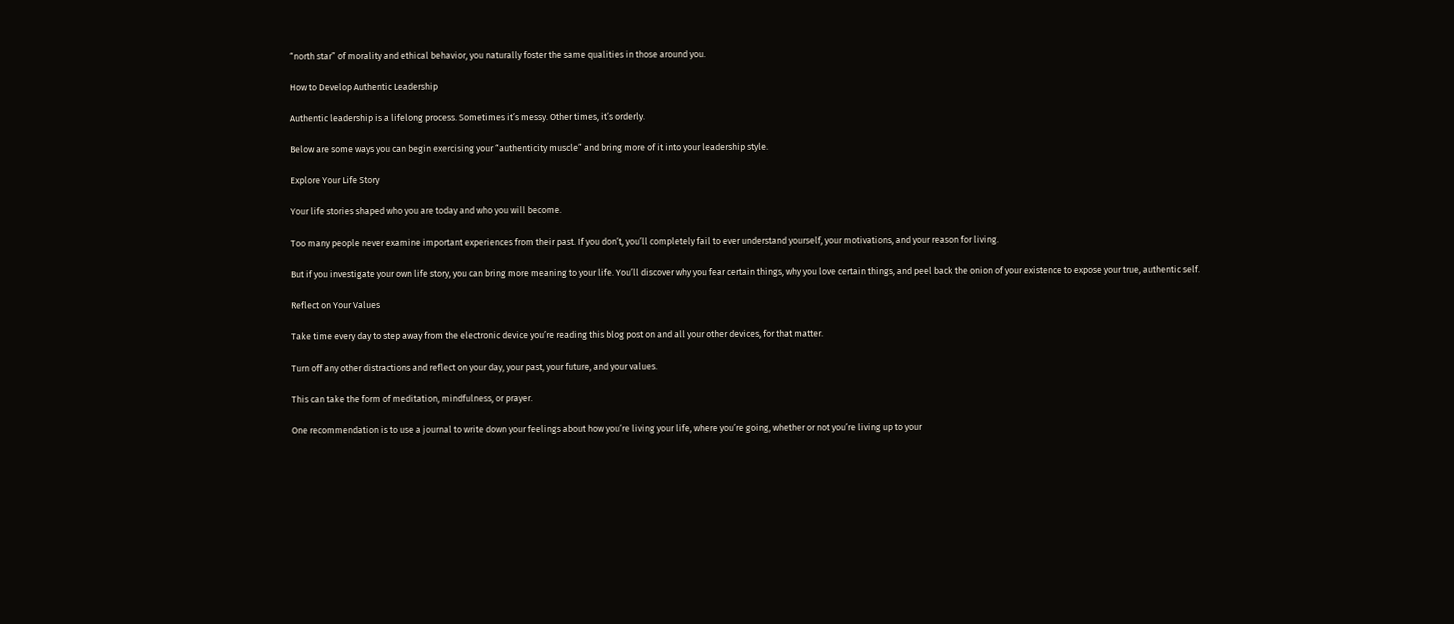“north star” of morality and ethical behavior, you naturally foster the same qualities in those around you.

How to Develop Authentic Leadership

Authentic leadership is a lifelong process. Sometimes it’s messy. Other times, it’s orderly.

Below are some ways you can begin exercising your “authenticity muscle” and bring more of it into your leadership style.

Explore Your Life Story

Your life stories shaped who you are today and who you will become.

Too many people never examine important experiences from their past. If you don’t, you’ll completely fail to ever understand yourself, your motivations, and your reason for living.

But if you investigate your own life story, you can bring more meaning to your life. You’ll discover why you fear certain things, why you love certain things, and peel back the onion of your existence to expose your true, authentic self.

Reflect on Your Values

Take time every day to step away from the electronic device you’re reading this blog post on and all your other devices, for that matter.

Turn off any other distractions and reflect on your day, your past, your future, and your values.

This can take the form of meditation, mindfulness, or prayer.

One recommendation is to use a journal to write down your feelings about how you’re living your life, where you’re going, whether or not you’re living up to your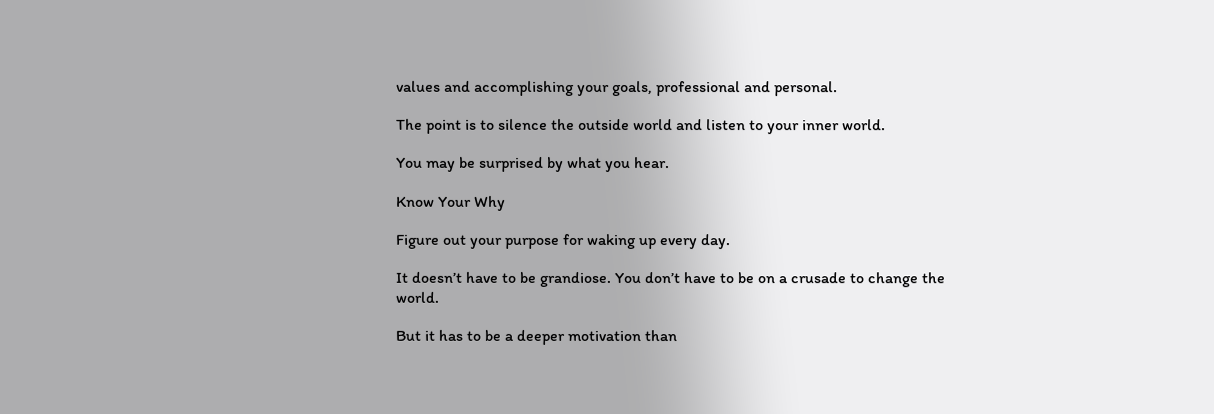values and accomplishing your goals, professional and personal.

The point is to silence the outside world and listen to your inner world.

You may be surprised by what you hear.

Know Your Why

Figure out your purpose for waking up every day.

It doesn’t have to be grandiose. You don’t have to be on a crusade to change the world.

But it has to be a deeper motivation than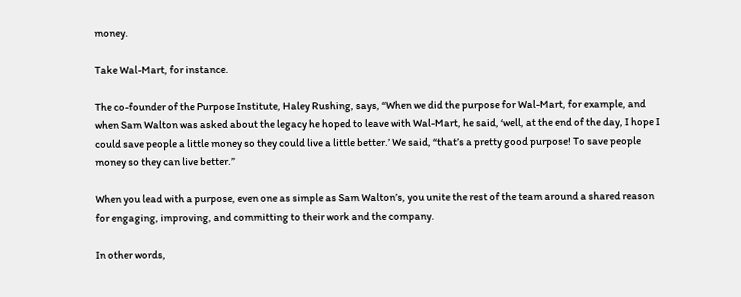money.

Take Wal-Mart, for instance.

The co-founder of the Purpose Institute, Haley Rushing, says, “When we did the purpose for Wal-Mart, for example, and when Sam Walton was asked about the legacy he hoped to leave with Wal-Mart, he said, ‘well, at the end of the day, I hope I could save people a little money so they could live a little better.’ We said, “that’s a pretty good purpose! To save people money so they can live better.”

When you lead with a purpose, even one as simple as Sam Walton’s, you unite the rest of the team around a shared reason for engaging, improving, and committing to their work and the company.

In other words,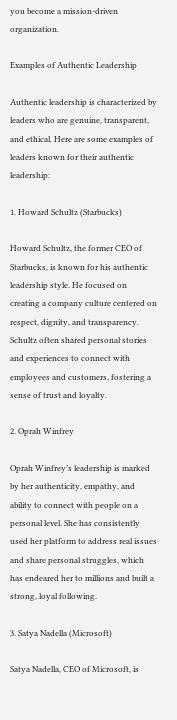you become a mission-driven organization.

Examples of Authentic Leadership

Authentic leadership is characterized by leaders who are genuine, transparent, and ethical. Here are some examples of leaders known for their authentic leadership:

1. Howard Schultz (Starbucks)

Howard Schultz, the former CEO of Starbucks, is known for his authentic leadership style. He focused on creating a company culture centered on respect, dignity, and transparency. Schultz often shared personal stories and experiences to connect with employees and customers, fostering a sense of trust and loyalty.

2. Oprah Winfrey

Oprah Winfrey’s leadership is marked by her authenticity, empathy, and ability to connect with people on a personal level. She has consistently used her platform to address real issues and share personal struggles, which has endeared her to millions and built a strong, loyal following.

3. Satya Nadella (Microsoft)

Satya Nadella, CEO of Microsoft, is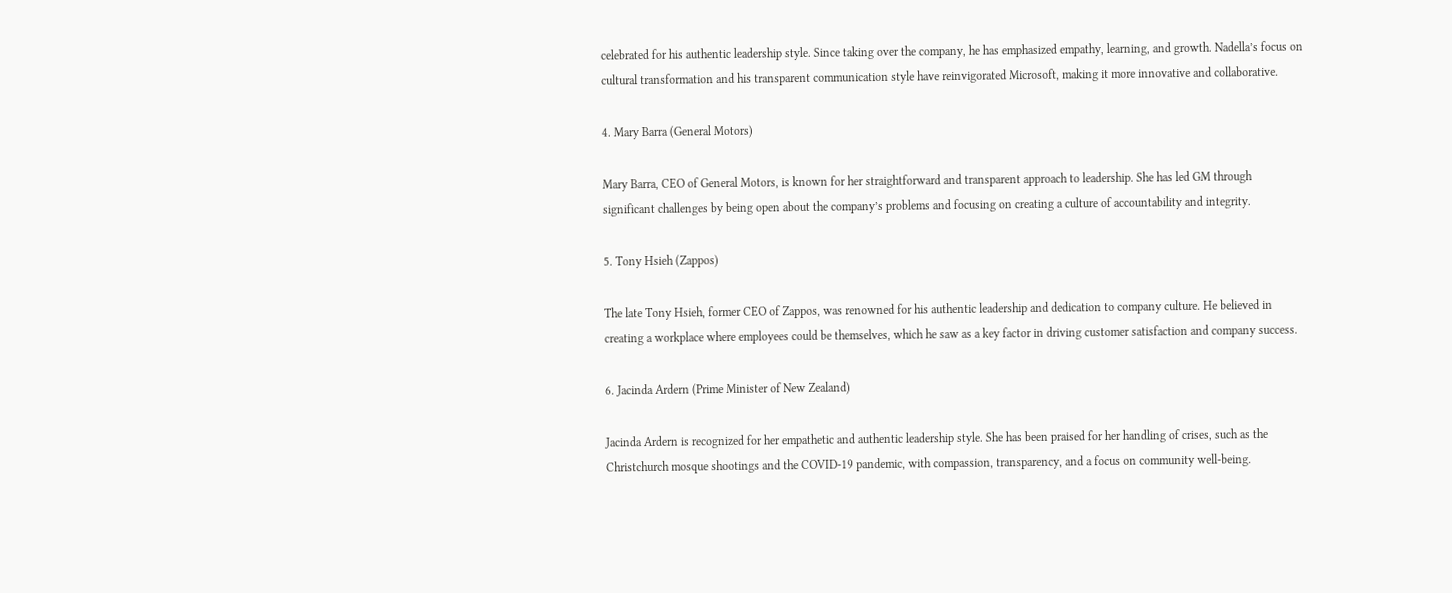celebrated for his authentic leadership style. Since taking over the company, he has emphasized empathy, learning, and growth. Nadella’s focus on cultural transformation and his transparent communication style have reinvigorated Microsoft, making it more innovative and collaborative.

4. Mary Barra (General Motors)

Mary Barra, CEO of General Motors, is known for her straightforward and transparent approach to leadership. She has led GM through significant challenges by being open about the company’s problems and focusing on creating a culture of accountability and integrity.

5. Tony Hsieh (Zappos)

The late Tony Hsieh, former CEO of Zappos, was renowned for his authentic leadership and dedication to company culture. He believed in creating a workplace where employees could be themselves, which he saw as a key factor in driving customer satisfaction and company success.

6. Jacinda Ardern (Prime Minister of New Zealand)

Jacinda Ardern is recognized for her empathetic and authentic leadership style. She has been praised for her handling of crises, such as the Christchurch mosque shootings and the COVID-19 pandemic, with compassion, transparency, and a focus on community well-being.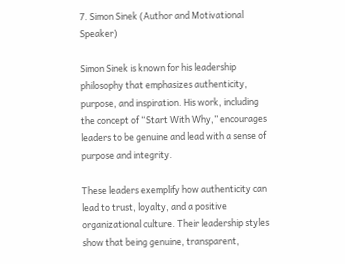7. Simon Sinek (Author and Motivational Speaker)

Simon Sinek is known for his leadership philosophy that emphasizes authenticity, purpose, and inspiration. His work, including the concept of “Start With Why,” encourages leaders to be genuine and lead with a sense of purpose and integrity.

These leaders exemplify how authenticity can lead to trust, loyalty, and a positive organizational culture. Their leadership styles show that being genuine, transparent,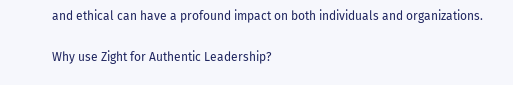and ethical can have a profound impact on both individuals and organizations.

Why use Zight for Authentic Leadership?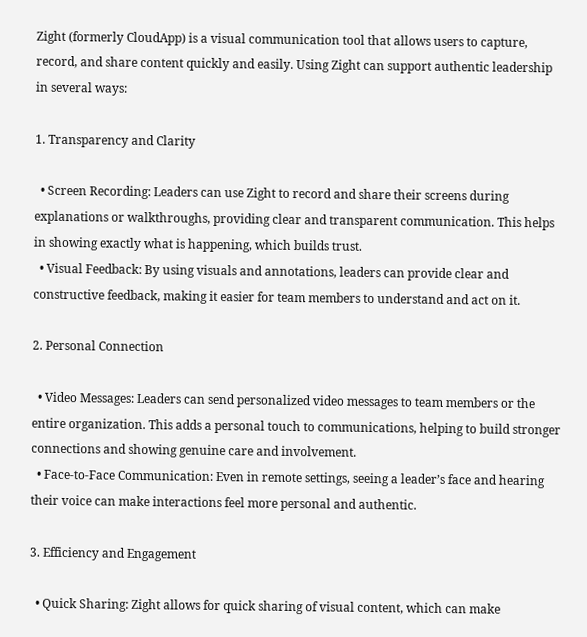Zight (formerly CloudApp) is a visual communication tool that allows users to capture, record, and share content quickly and easily. Using Zight can support authentic leadership in several ways:

1. Transparency and Clarity

  • Screen Recording: Leaders can use Zight to record and share their screens during explanations or walkthroughs, providing clear and transparent communication. This helps in showing exactly what is happening, which builds trust.
  • Visual Feedback: By using visuals and annotations, leaders can provide clear and constructive feedback, making it easier for team members to understand and act on it.

2. Personal Connection

  • Video Messages: Leaders can send personalized video messages to team members or the entire organization. This adds a personal touch to communications, helping to build stronger connections and showing genuine care and involvement.
  • Face-to-Face Communication: Even in remote settings, seeing a leader’s face and hearing their voice can make interactions feel more personal and authentic.

3. Efficiency and Engagement

  • Quick Sharing: Zight allows for quick sharing of visual content, which can make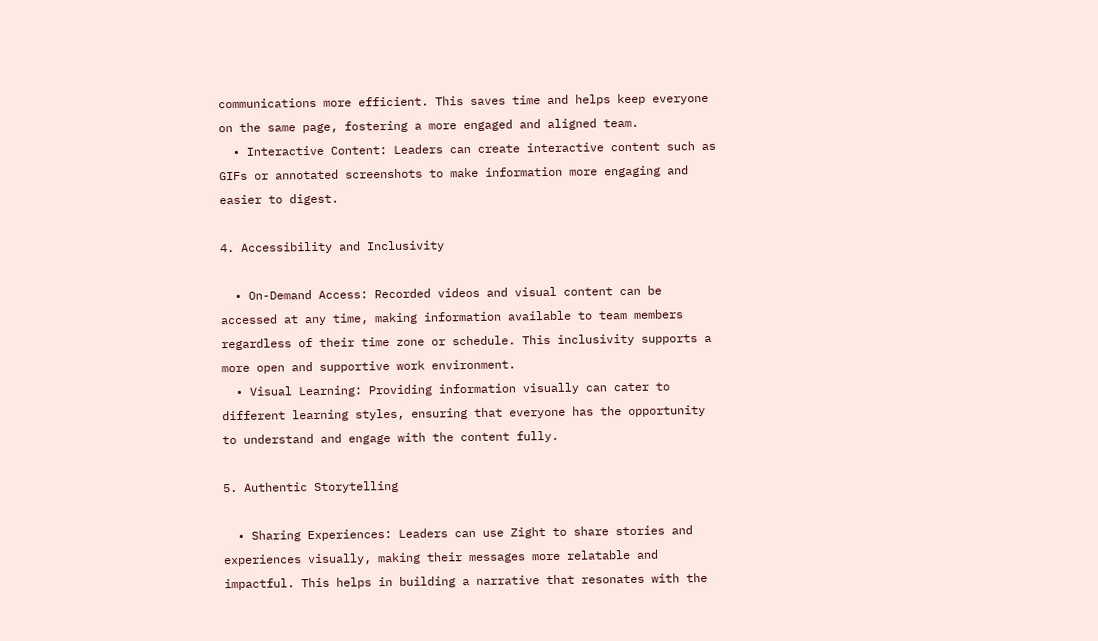communications more efficient. This saves time and helps keep everyone on the same page, fostering a more engaged and aligned team.
  • Interactive Content: Leaders can create interactive content such as GIFs or annotated screenshots to make information more engaging and easier to digest.

4. Accessibility and Inclusivity

  • On-Demand Access: Recorded videos and visual content can be accessed at any time, making information available to team members regardless of their time zone or schedule. This inclusivity supports a more open and supportive work environment.
  • Visual Learning: Providing information visually can cater to different learning styles, ensuring that everyone has the opportunity to understand and engage with the content fully.

5. Authentic Storytelling

  • Sharing Experiences: Leaders can use Zight to share stories and experiences visually, making their messages more relatable and impactful. This helps in building a narrative that resonates with the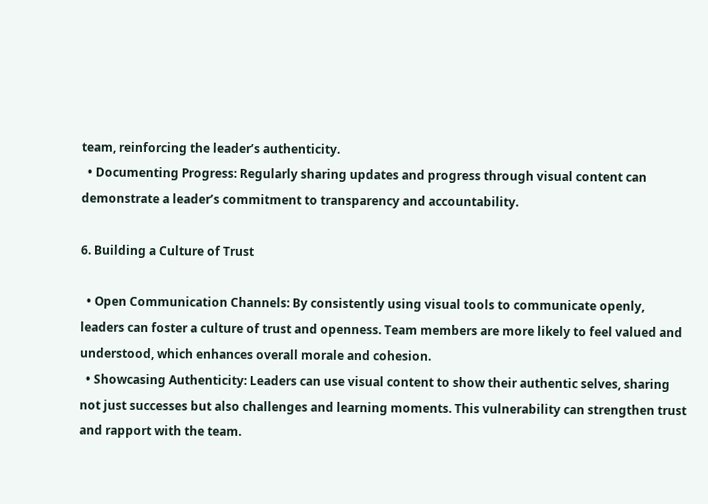team, reinforcing the leader’s authenticity.
  • Documenting Progress: Regularly sharing updates and progress through visual content can demonstrate a leader’s commitment to transparency and accountability.

6. Building a Culture of Trust

  • Open Communication Channels: By consistently using visual tools to communicate openly, leaders can foster a culture of trust and openness. Team members are more likely to feel valued and understood, which enhances overall morale and cohesion.
  • Showcasing Authenticity: Leaders can use visual content to show their authentic selves, sharing not just successes but also challenges and learning moments. This vulnerability can strengthen trust and rapport with the team.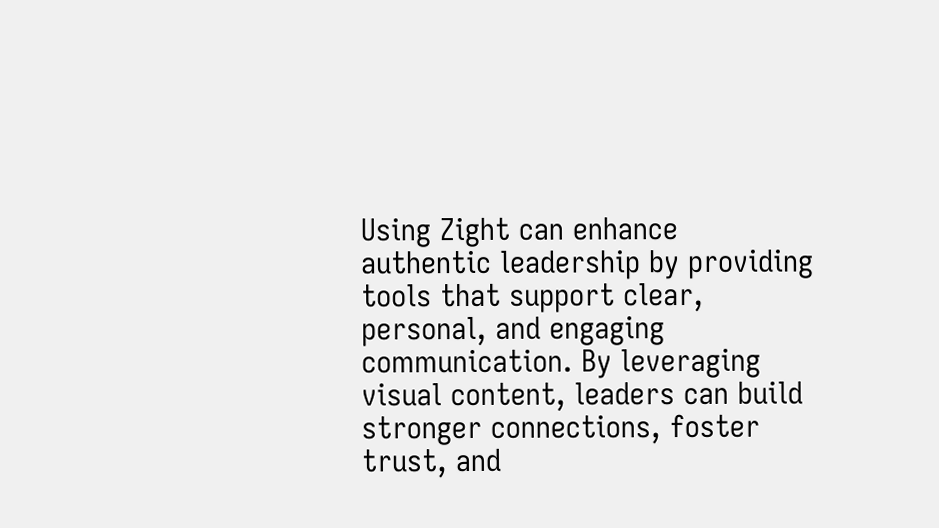Using Zight can enhance authentic leadership by providing tools that support clear, personal, and engaging communication. By leveraging visual content, leaders can build stronger connections, foster trust, and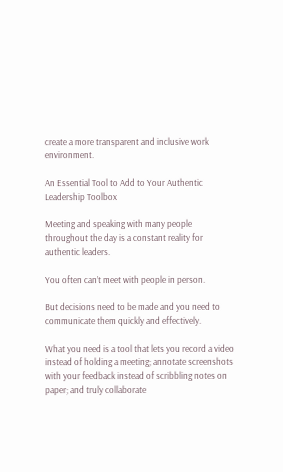create a more transparent and inclusive work environment.

An Essential Tool to Add to Your Authentic Leadership Toolbox

Meeting and speaking with many people throughout the day is a constant reality for authentic leaders.

You often can’t meet with people in person.

But decisions need to be made and you need to communicate them quickly and effectively.

What you need is a tool that lets you record a video instead of holding a meeting; annotate screenshots with your feedback instead of scribbling notes on paper; and truly collaborate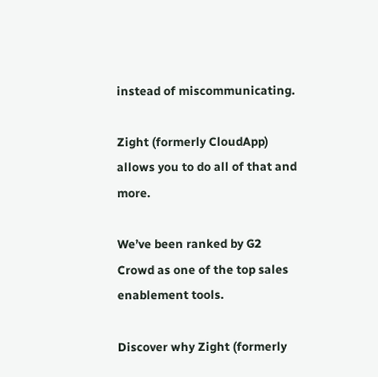instead of miscommunicating.

Zight (formerly CloudApp) allows you to do all of that and more.

We’ve been ranked by G2 Crowd as one of the top sales enablement tools.

Discover why Zight (formerly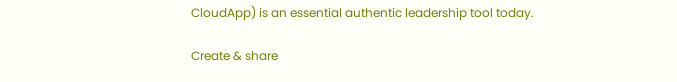CloudApp) is an essential authentic leadership tool today.

Create & share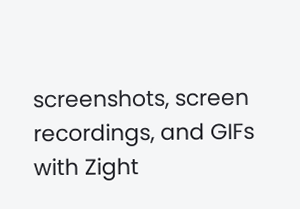screenshots, screen recordings, and GIFs with Zight